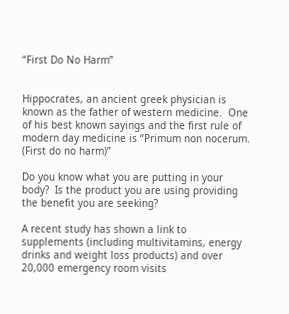“First Do No Harm”


Hippocrates, an ancient greek physician is known as the father of western medicine.  One of his best known sayings and the first rule of modern day medicine is “Primum non nocerum. (First do no harm)”

Do you know what you are putting in your body?  Is the product you are using providing the benefit you are seeking?

A recent study has shown a link to supplements (including multivitamins, energy drinks and weight loss products) and over 20,000 emergency room visits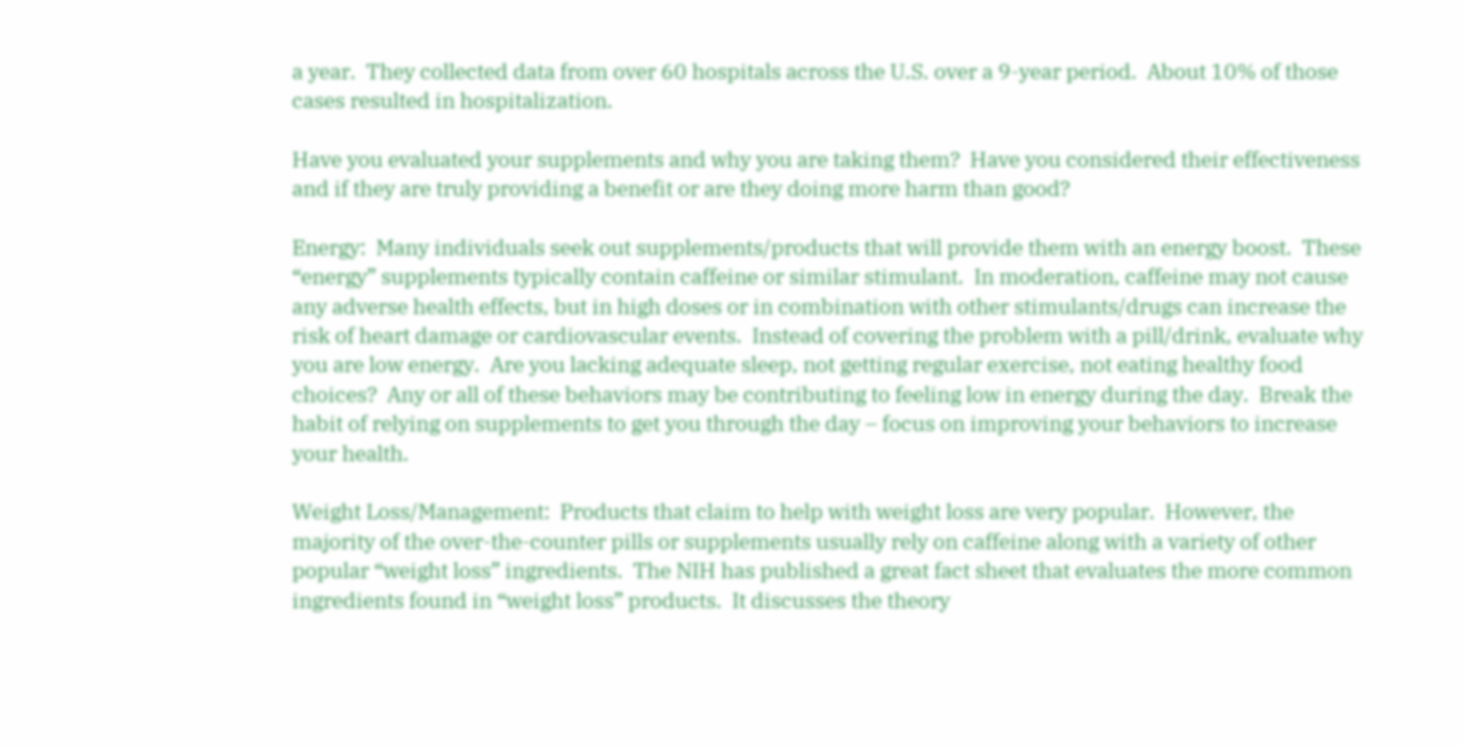a year.  They collected data from over 60 hospitals across the U.S. over a 9-year period.  About 10% of those cases resulted in hospitalization.

Have you evaluated your supplements and why you are taking them?  Have you considered their effectiveness and if they are truly providing a benefit or are they doing more harm than good?

Energy:  Many individuals seek out supplements/products that will provide them with an energy boost.  These “energy” supplements typically contain caffeine or similar stimulant.  In moderation, caffeine may not cause any adverse health effects, but in high doses or in combination with other stimulants/drugs can increase the risk of heart damage or cardiovascular events.  Instead of covering the problem with a pill/drink, evaluate why you are low energy.  Are you lacking adequate sleep, not getting regular exercise, not eating healthy food choices?  Any or all of these behaviors may be contributing to feeling low in energy during the day.  Break the habit of relying on supplements to get you through the day – focus on improving your behaviors to increase your health.

Weight Loss/Management:  Products that claim to help with weight loss are very popular.  However, the majority of the over-the-counter pills or supplements usually rely on caffeine along with a variety of other popular “weight loss” ingredients.  The NIH has published a great fact sheet that evaluates the more common ingredients found in “weight loss” products.  It discusses the theory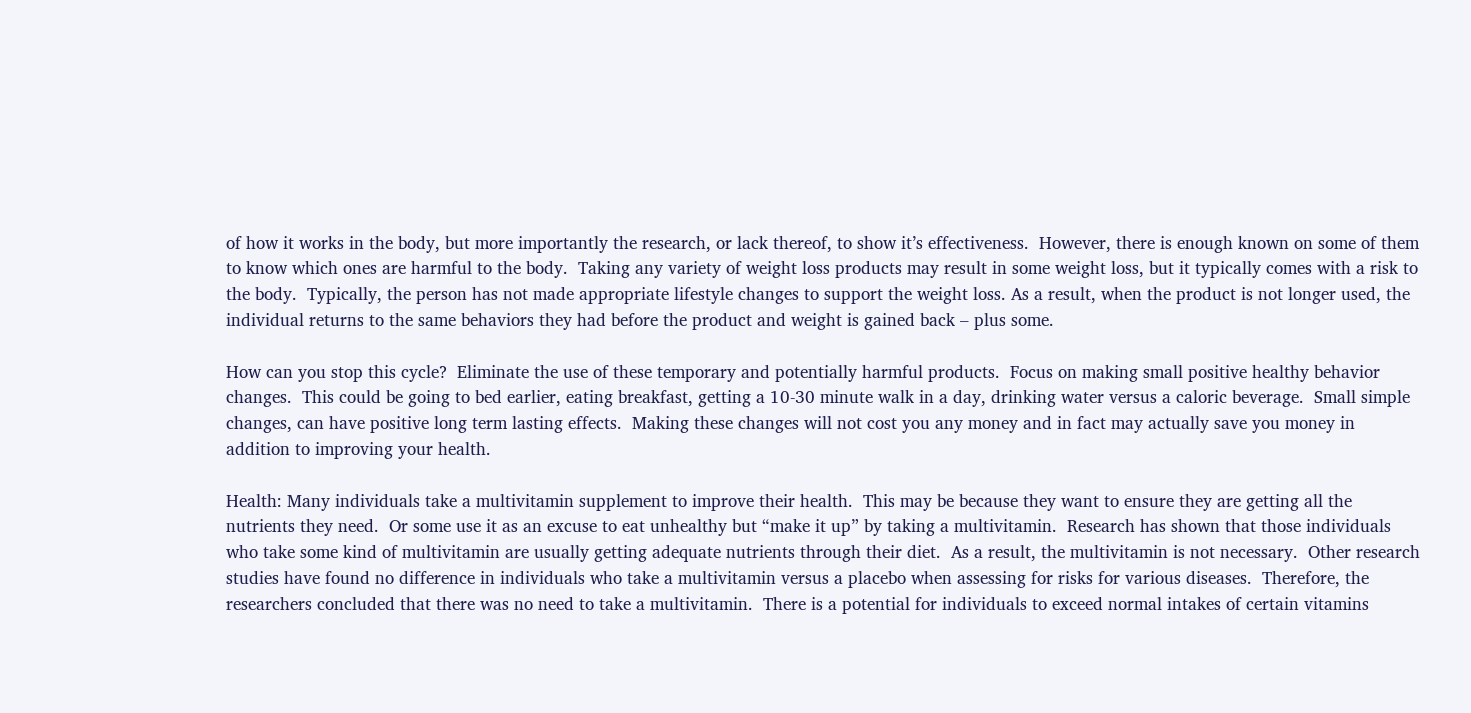of how it works in the body, but more importantly the research, or lack thereof, to show it’s effectiveness.  However, there is enough known on some of them to know which ones are harmful to the body.  Taking any variety of weight loss products may result in some weight loss, but it typically comes with a risk to the body.  Typically, the person has not made appropriate lifestyle changes to support the weight loss. As a result, when the product is not longer used, the individual returns to the same behaviors they had before the product and weight is gained back – plus some.

How can you stop this cycle?  Eliminate the use of these temporary and potentially harmful products.  Focus on making small positive healthy behavior changes.  This could be going to bed earlier, eating breakfast, getting a 10-30 minute walk in a day, drinking water versus a caloric beverage.  Small simple changes, can have positive long term lasting effects.  Making these changes will not cost you any money and in fact may actually save you money in addition to improving your health.

Health: Many individuals take a multivitamin supplement to improve their health.  This may be because they want to ensure they are getting all the nutrients they need.  Or some use it as an excuse to eat unhealthy but “make it up” by taking a multivitamin.  Research has shown that those individuals who take some kind of multivitamin are usually getting adequate nutrients through their diet.  As a result, the multivitamin is not necessary.  Other research studies have found no difference in individuals who take a multivitamin versus a placebo when assessing for risks for various diseases.  Therefore, the researchers concluded that there was no need to take a multivitamin.  There is a potential for individuals to exceed normal intakes of certain vitamins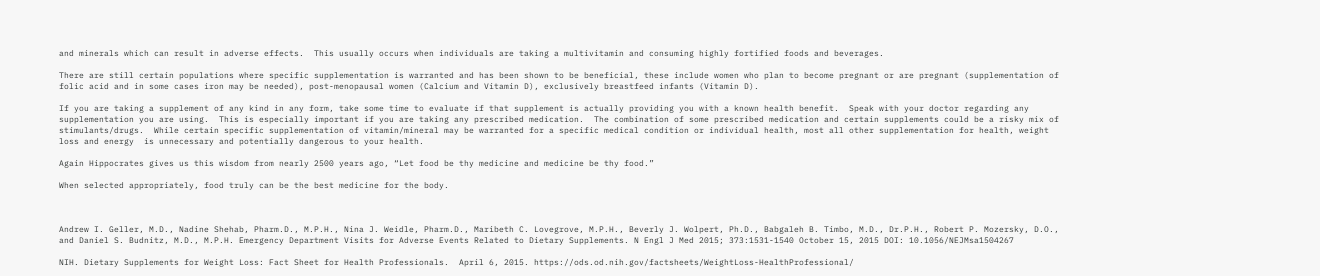and minerals which can result in adverse effects.  This usually occurs when individuals are taking a multivitamin and consuming highly fortified foods and beverages.

There are still certain populations where specific supplementation is warranted and has been shown to be beneficial, these include women who plan to become pregnant or are pregnant (supplementation of folic acid and in some cases iron may be needed), post-menopausal women (Calcium and Vitamin D), exclusively breastfeed infants (Vitamin D).

If you are taking a supplement of any kind in any form, take some time to evaluate if that supplement is actually providing you with a known health benefit.  Speak with your doctor regarding any supplementation you are using.  This is especially important if you are taking any prescribed medication.  The combination of some prescribed medication and certain supplements could be a risky mix of stimulants/drugs.  While certain specific supplementation of vitamin/mineral may be warranted for a specific medical condition or individual health, most all other supplementation for health, weight loss and energy  is unnecessary and potentially dangerous to your health.

Again Hippocrates gives us this wisdom from nearly 2500 years ago, “Let food be thy medicine and medicine be thy food.”

When selected appropriately, food truly can be the best medicine for the body.



Andrew I. Geller, M.D., Nadine Shehab, Pharm.D., M.P.H., Nina J. Weidle, Pharm.D., Maribeth C. Lovegrove, M.P.H., Beverly J. Wolpert, Ph.D., Babgaleh B. Timbo, M.D., Dr.P.H., Robert P. Mozersky, D.O., and Daniel S. Budnitz, M.D., M.P.H. Emergency Department Visits for Adverse Events Related to Dietary Supplements. N Engl J Med 2015; 373:1531-1540 October 15, 2015 DOI: 10.1056/NEJMsa1504267

NIH. Dietary Supplements for Weight Loss: Fact Sheet for Health Professionals.  April 6, 2015. https://ods.od.nih.gov/factsheets/WeightLoss-HealthProfessional/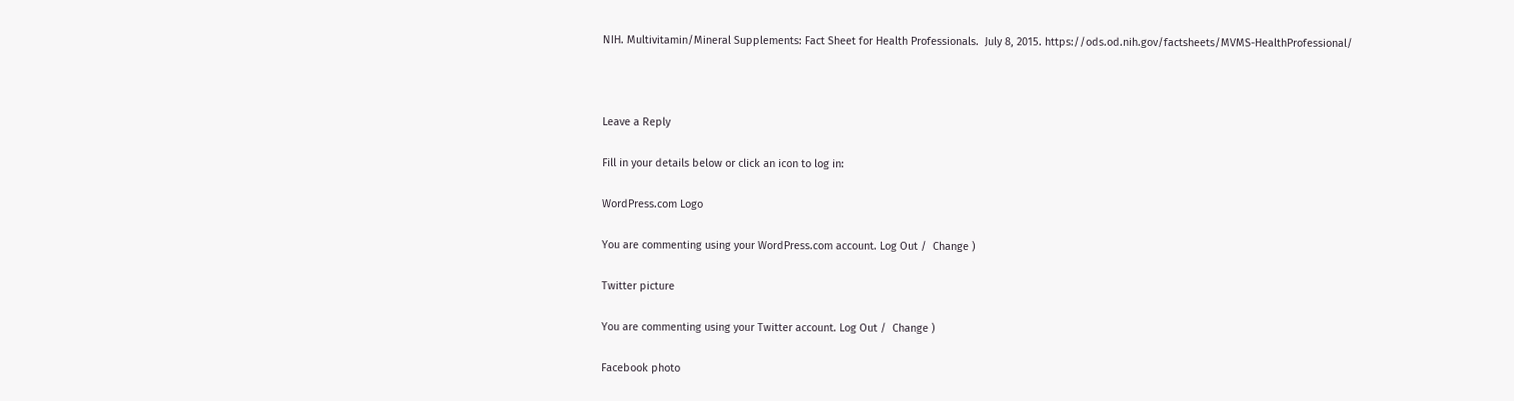NIH. Multivitamin/Mineral Supplements: Fact Sheet for Health Professionals.  July 8, 2015. https://ods.od.nih.gov/factsheets/MVMS-HealthProfessional/



Leave a Reply

Fill in your details below or click an icon to log in:

WordPress.com Logo

You are commenting using your WordPress.com account. Log Out /  Change )

Twitter picture

You are commenting using your Twitter account. Log Out /  Change )

Facebook photo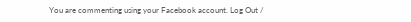You are commenting using your Facebook account. Log Out /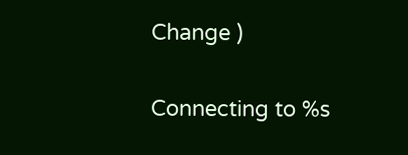Change )

Connecting to %s